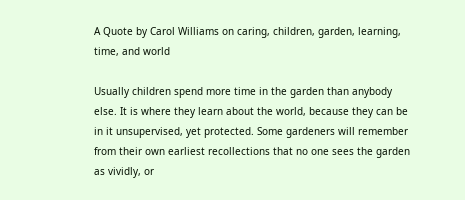A Quote by Carol Williams on caring, children, garden, learning, time, and world

Usually children spend more time in the garden than anybody else. It is where they learn about the world, because they can be in it unsupervised, yet protected. Some gardeners will remember from their own earliest recollections that no one sees the garden as vividly, or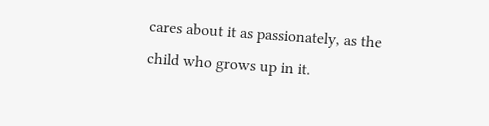cares about it as passionately, as the child who grows up in it.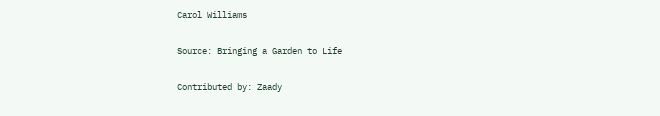Carol Williams

Source: Bringing a Garden to Life

Contributed by: Zaady